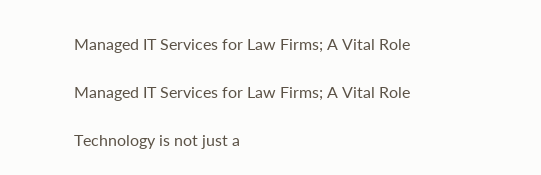Managed IT Services for Law Firms; A Vital Role

Managed IT Services for Law Firms; A Vital Role

Technology is not just a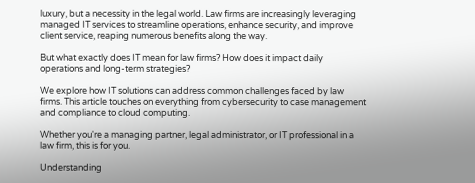luxury, but a necessity in the legal world. Law firms are increasingly leveraging managed IT services to streamline operations, enhance security, and improve client service, reaping numerous benefits along the way.

But what exactly does IT mean for law firms? How does it impact daily operations and long-term strategies?

We explore how IT solutions can address common challenges faced by law firms. This article touches on everything from cybersecurity to case management and compliance to cloud computing.

Whether you're a managing partner, legal administrator, or IT professional in a law firm, this is for you.

Understanding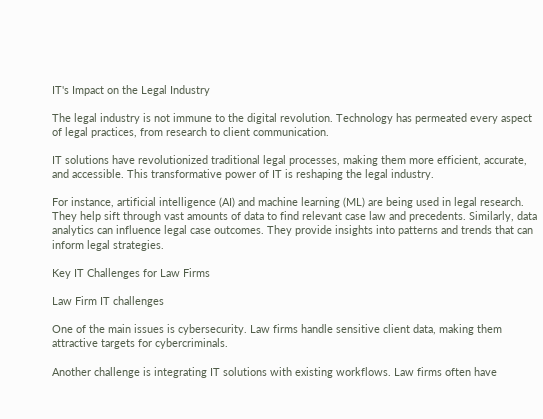IT's Impact on the Legal Industry

The legal industry is not immune to the digital revolution. Technology has permeated every aspect of legal practices, from research to client communication.

IT solutions have revolutionized traditional legal processes, making them more efficient, accurate, and accessible. This transformative power of IT is reshaping the legal industry.

For instance, artificial intelligence (AI) and machine learning (ML) are being used in legal research. They help sift through vast amounts of data to find relevant case law and precedents. Similarly, data analytics can influence legal case outcomes. They provide insights into patterns and trends that can inform legal strategies.

Key IT Challenges for Law Firms

Law Firm IT challenges

One of the main issues is cybersecurity. Law firms handle sensitive client data, making them attractive targets for cybercriminals.

Another challenge is integrating IT solutions with existing workflows. Law firms often have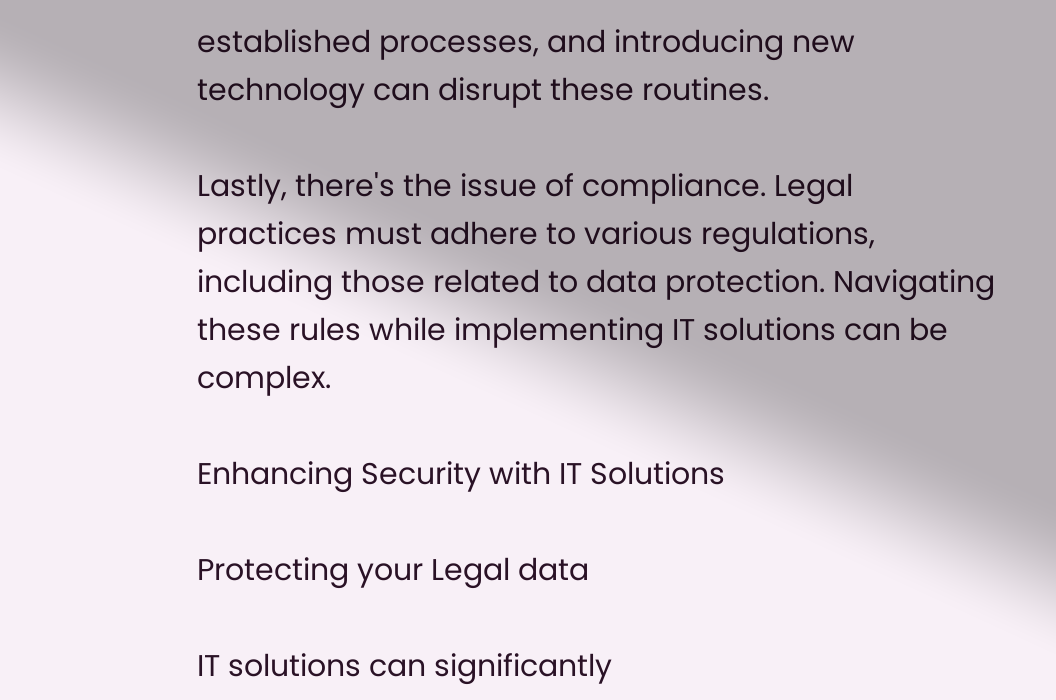established processes, and introducing new technology can disrupt these routines.

Lastly, there's the issue of compliance. Legal practices must adhere to various regulations, including those related to data protection. Navigating these rules while implementing IT solutions can be complex.

Enhancing Security with IT Solutions

Protecting your Legal data

IT solutions can significantly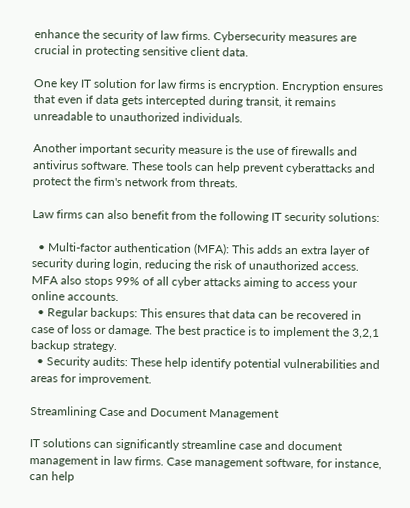enhance the security of law firms. Cybersecurity measures are crucial in protecting sensitive client data.

One key IT solution for law firms is encryption. Encryption ensures that even if data gets intercepted during transit, it remains unreadable to unauthorized individuals.

Another important security measure is the use of firewalls and antivirus software. These tools can help prevent cyberattacks and protect the firm's network from threats.

Law firms can also benefit from the following IT security solutions:

  • Multi-factor authentication (MFA): This adds an extra layer of security during login, reducing the risk of unauthorized access. MFA also stops 99% of all cyber attacks aiming to access your online accounts.
  • Regular backups: This ensures that data can be recovered in case of loss or damage. The best practice is to implement the 3,2,1 backup strategy.
  • Security audits: These help identify potential vulnerabilities and areas for improvement.

Streamlining Case and Document Management

IT solutions can significantly streamline case and document management in law firms. Case management software, for instance, can help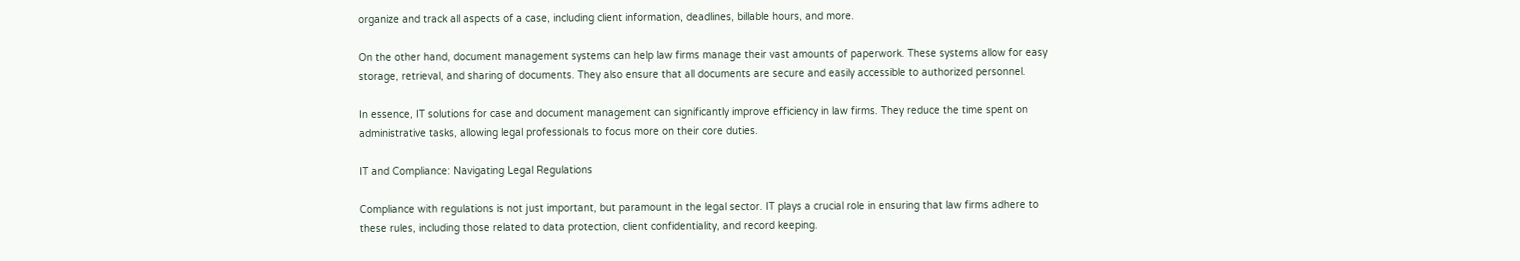organize and track all aspects of a case, including client information, deadlines, billable hours, and more.

On the other hand, document management systems can help law firms manage their vast amounts of paperwork. These systems allow for easy storage, retrieval, and sharing of documents. They also ensure that all documents are secure and easily accessible to authorized personnel.

In essence, IT solutions for case and document management can significantly improve efficiency in law firms. They reduce the time spent on administrative tasks, allowing legal professionals to focus more on their core duties.

IT and Compliance: Navigating Legal Regulations

Compliance with regulations is not just important, but paramount in the legal sector. IT plays a crucial role in ensuring that law firms adhere to these rules, including those related to data protection, client confidentiality, and record keeping.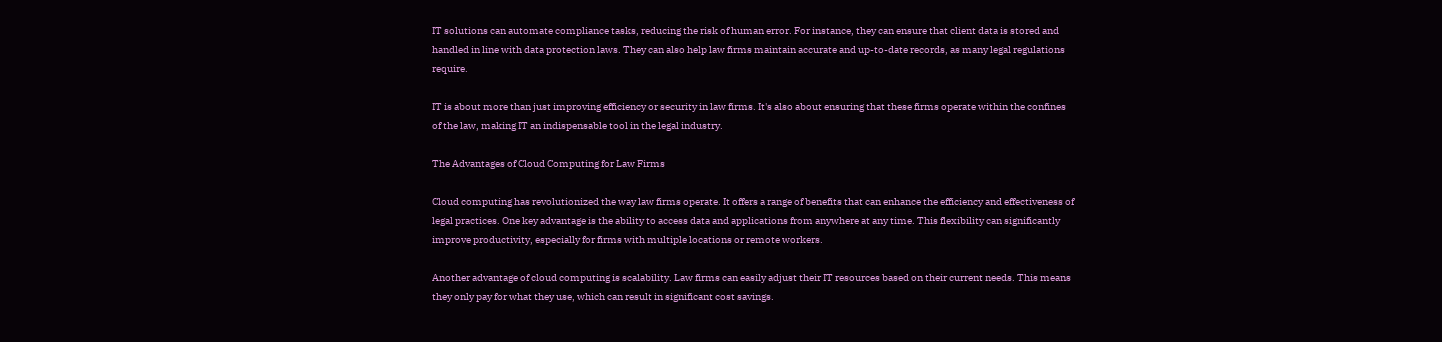IT solutions can automate compliance tasks, reducing the risk of human error. For instance, they can ensure that client data is stored and handled in line with data protection laws. They can also help law firms maintain accurate and up-to-date records, as many legal regulations require.

IT is about more than just improving efficiency or security in law firms. It's also about ensuring that these firms operate within the confines of the law, making IT an indispensable tool in the legal industry.

The Advantages of Cloud Computing for Law Firms

Cloud computing has revolutionized the way law firms operate. It offers a range of benefits that can enhance the efficiency and effectiveness of legal practices. One key advantage is the ability to access data and applications from anywhere at any time. This flexibility can significantly improve productivity, especially for firms with multiple locations or remote workers.

Another advantage of cloud computing is scalability. Law firms can easily adjust their IT resources based on their current needs. This means they only pay for what they use, which can result in significant cost savings.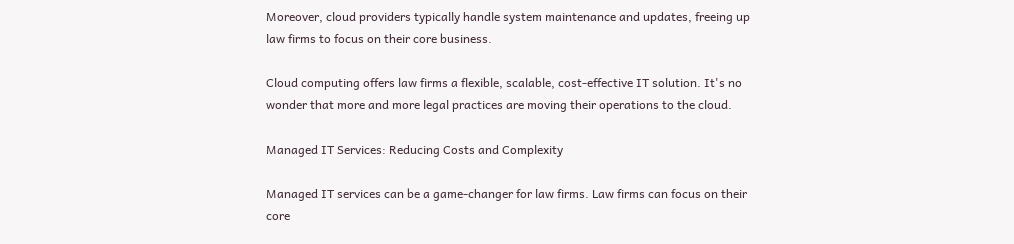Moreover, cloud providers typically handle system maintenance and updates, freeing up law firms to focus on their core business.

Cloud computing offers law firms a flexible, scalable, cost-effective IT solution. It's no wonder that more and more legal practices are moving their operations to the cloud.

Managed IT Services: Reducing Costs and Complexity

Managed IT services can be a game-changer for law firms. Law firms can focus on their core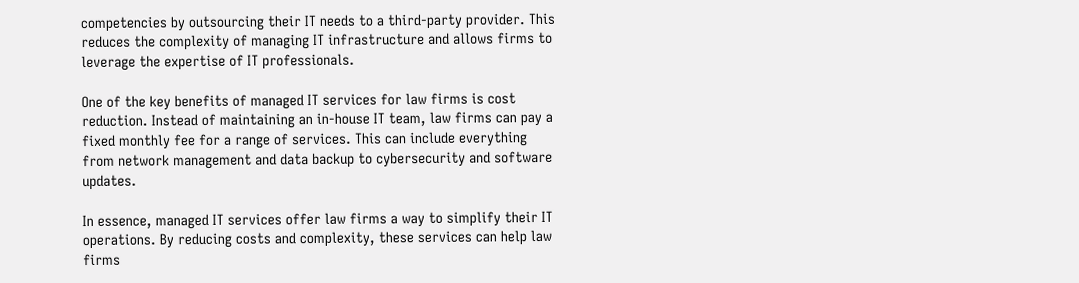competencies by outsourcing their IT needs to a third-party provider. This reduces the complexity of managing IT infrastructure and allows firms to leverage the expertise of IT professionals.

One of the key benefits of managed IT services for law firms is cost reduction. Instead of maintaining an in-house IT team, law firms can pay a fixed monthly fee for a range of services. This can include everything from network management and data backup to cybersecurity and software updates.

In essence, managed IT services offer law firms a way to simplify their IT operations. By reducing costs and complexity, these services can help law firms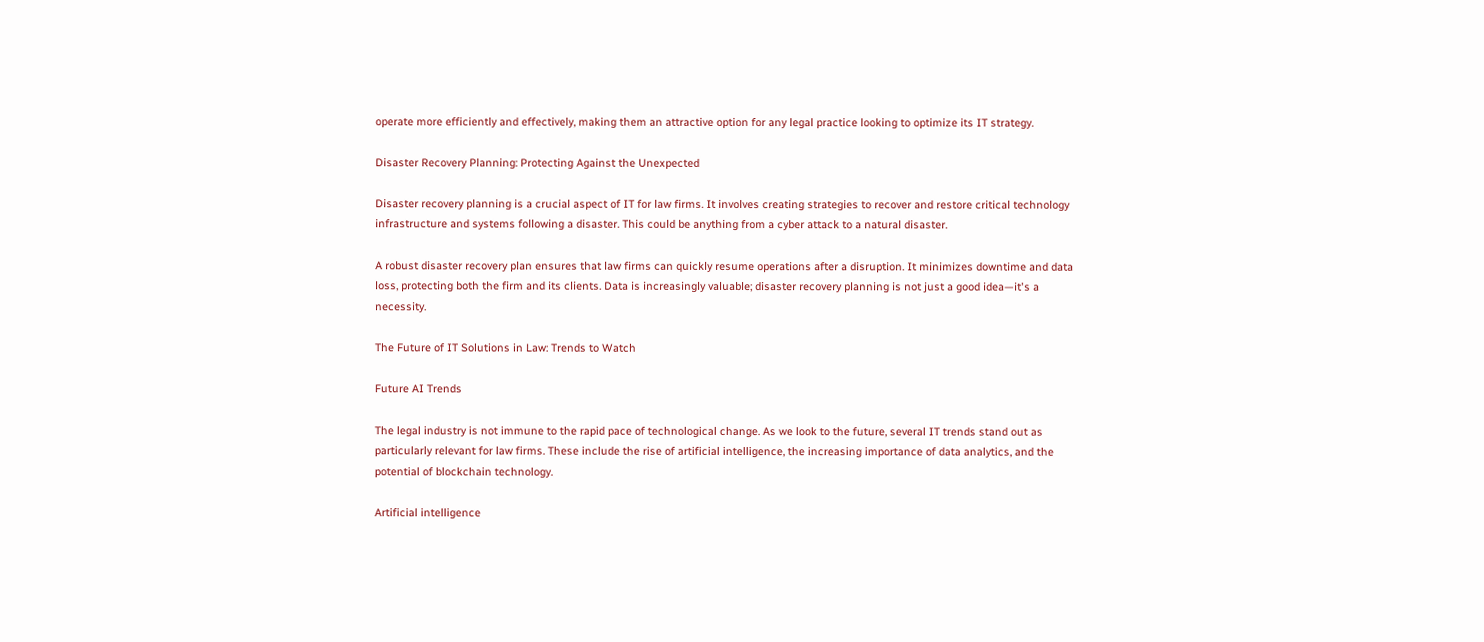operate more efficiently and effectively, making them an attractive option for any legal practice looking to optimize its IT strategy.

Disaster Recovery Planning: Protecting Against the Unexpected

Disaster recovery planning is a crucial aspect of IT for law firms. It involves creating strategies to recover and restore critical technology infrastructure and systems following a disaster. This could be anything from a cyber attack to a natural disaster.

A robust disaster recovery plan ensures that law firms can quickly resume operations after a disruption. It minimizes downtime and data loss, protecting both the firm and its clients. Data is increasingly valuable; disaster recovery planning is not just a good idea—it's a necessity.

The Future of IT Solutions in Law: Trends to Watch

Future AI Trends

The legal industry is not immune to the rapid pace of technological change. As we look to the future, several IT trends stand out as particularly relevant for law firms. These include the rise of artificial intelligence, the increasing importance of data analytics, and the potential of blockchain technology.

Artificial intelligence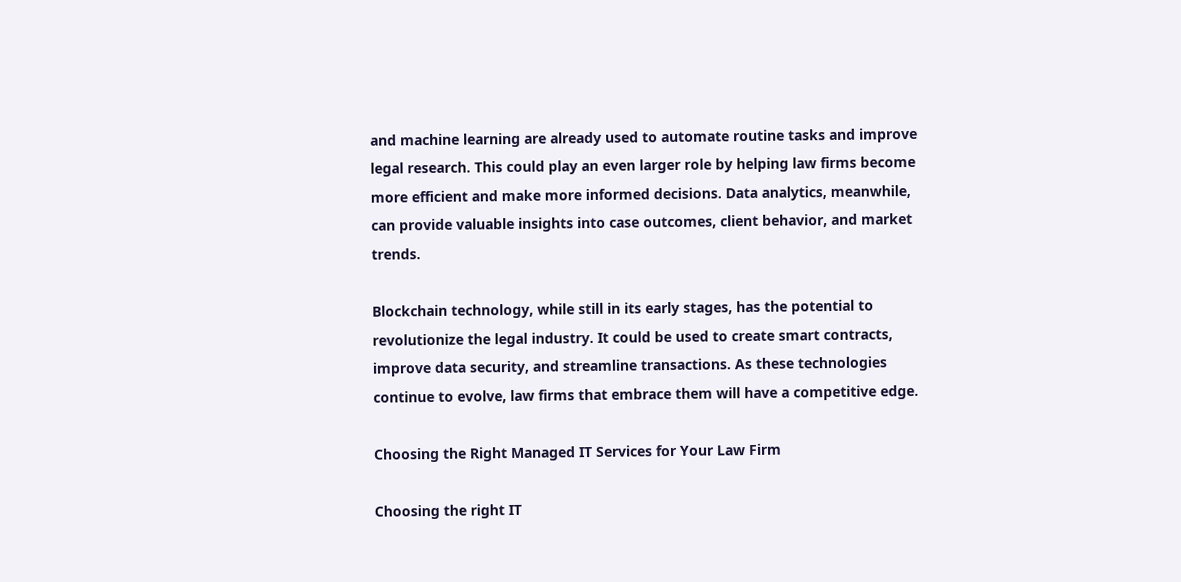and machine learning are already used to automate routine tasks and improve legal research. This could play an even larger role by helping law firms become more efficient and make more informed decisions. Data analytics, meanwhile, can provide valuable insights into case outcomes, client behavior, and market trends.

Blockchain technology, while still in its early stages, has the potential to revolutionize the legal industry. It could be used to create smart contracts, improve data security, and streamline transactions. As these technologies continue to evolve, law firms that embrace them will have a competitive edge.

Choosing the Right Managed IT Services for Your Law Firm

Choosing the right IT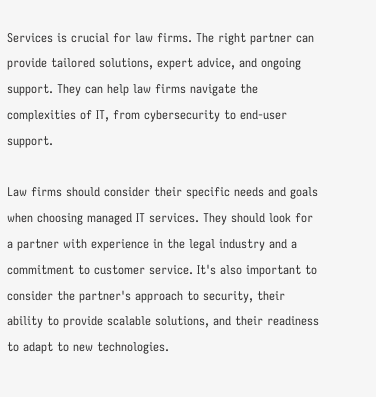Services is crucial for law firms. The right partner can provide tailored solutions, expert advice, and ongoing support. They can help law firms navigate the complexities of IT, from cybersecurity to end-user support.

Law firms should consider their specific needs and goals when choosing managed IT services. They should look for a partner with experience in the legal industry and a commitment to customer service. It's also important to consider the partner's approach to security, their ability to provide scalable solutions, and their readiness to adapt to new technologies.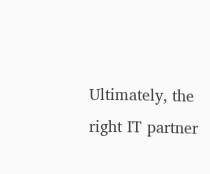Ultimately, the right IT partner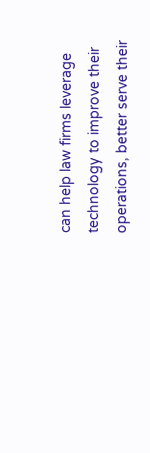can help law firms leverage technology to improve their operations, better serve their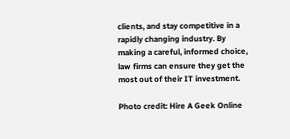clients, and stay competitive in a rapidly changing industry. By making a careful, informed choice, law firms can ensure they get the most out of their IT investment.

Photo credit: Hire A Geek Online